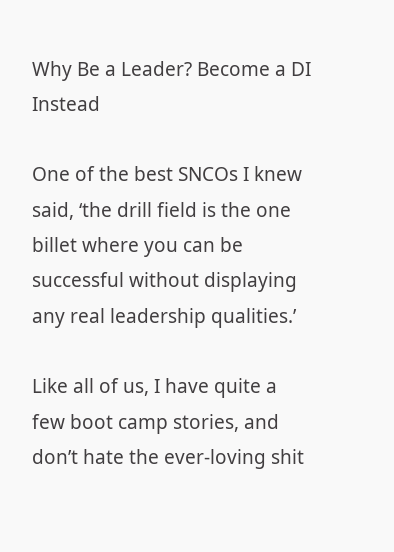Why Be a Leader? Become a DI Instead

One of the best SNCOs I knew said, ‘the drill field is the one billet where you can be successful without displaying any real leadership qualities.’

Like all of us, I have quite a few boot camp stories, and don’t hate the ever-loving shit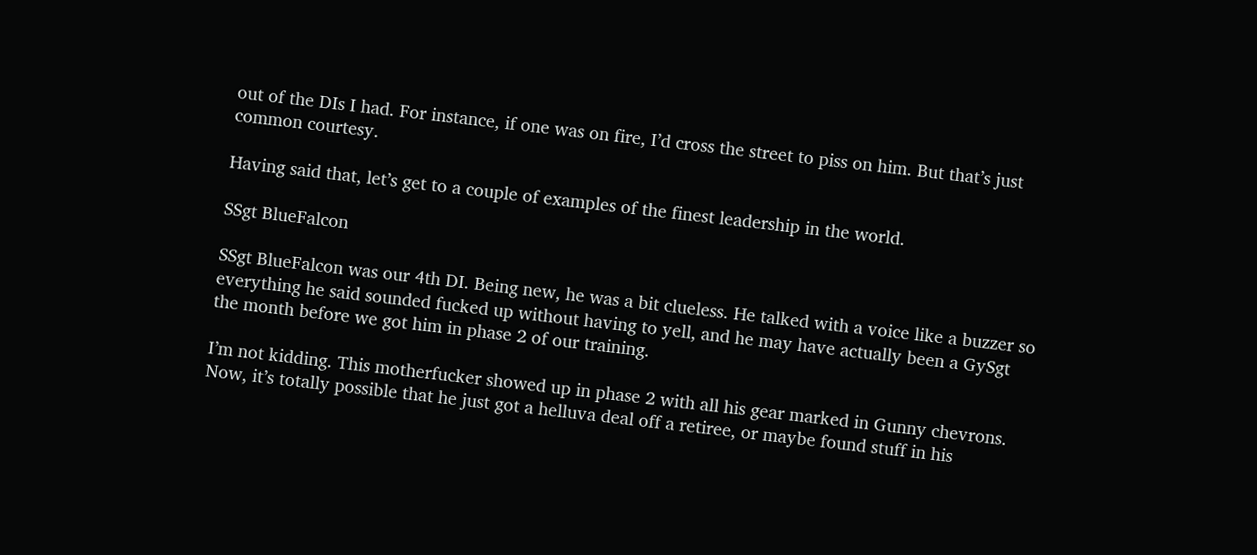out of the DIs I had. For instance, if one was on fire, I’d cross the street to piss on him. But that’s just common courtesy.

Having said that, let’s get to a couple of examples of the finest leadership in the world.

SSgt BlueFalcon

SSgt BlueFalcon was our 4th DI. Being new, he was a bit clueless. He talked with a voice like a buzzer so everything he said sounded fucked up without having to yell, and he may have actually been a GySgt the month before we got him in phase 2 of our training.

I’m not kidding. This motherfucker showed up in phase 2 with all his gear marked in Gunny chevrons. Now, it’s totally possible that he just got a helluva deal off a retiree, or maybe found stuff in his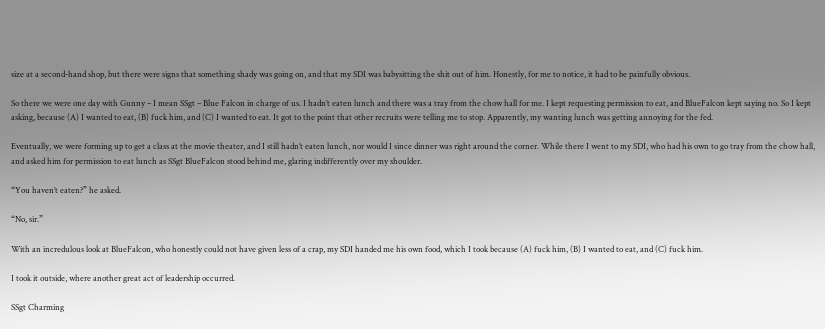size at a second-hand shop, but there were signs that something shady was going on, and that my SDI was babysitting the shit out of him. Honestly, for me to notice, it had to be painfully obvious.

So there we were one day with Gunny – I mean SSgt – Blue Falcon in charge of us. I hadn’t eaten lunch and there was a tray from the chow hall for me. I kept requesting permission to eat, and BlueFalcon kept saying no. So I kept asking, because (A) I wanted to eat, (B) fuck him, and (C) I wanted to eat. It got to the point that other recruits were telling me to stop. Apparently, my wanting lunch was getting annoying for the fed.

Eventually, we were forming up to get a class at the movie theater, and I still hadn’t eaten lunch, nor would I since dinner was right around the corner. While there I went to my SDI, who had his own to go tray from the chow hall, and asked him for permission to eat lunch as SSgt BlueFalcon stood behind me, glaring indifferently over my shoulder.

“You haven’t eaten?” he asked.

“No, sir.”

With an incredulous look at BlueFalcon, who honestly could not have given less of a crap, my SDI handed me his own food, which I took because (A) fuck him, (B) I wanted to eat, and (C) fuck him.

I took it outside, where another great act of leadership occurred.

SSgt Charming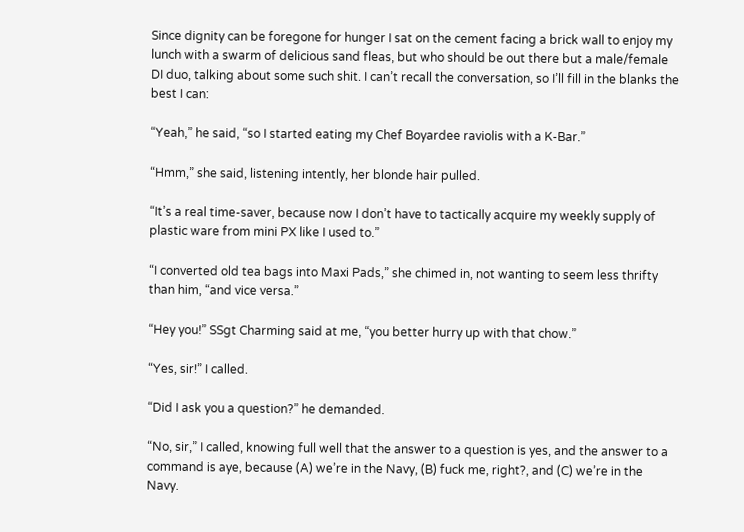Since dignity can be foregone for hunger I sat on the cement facing a brick wall to enjoy my lunch with a swarm of delicious sand fleas, but who should be out there but a male/female DI duo, talking about some such shit. I can’t recall the conversation, so I’ll fill in the blanks the best I can:

“Yeah,” he said, “so I started eating my Chef Boyardee raviolis with a K-Bar.”

“Hmm,” she said, listening intently, her blonde hair pulled.

“It’s a real time-saver, because now I don’t have to tactically acquire my weekly supply of plastic ware from mini PX like I used to.”

“I converted old tea bags into Maxi Pads,” she chimed in, not wanting to seem less thrifty than him, “and vice versa.”

“Hey you!” SSgt Charming said at me, “you better hurry up with that chow.”

“Yes, sir!” I called.

“Did I ask you a question?” he demanded.

“No, sir,” I called, knowing full well that the answer to a question is yes, and the answer to a command is aye, because (A) we’re in the Navy, (B) fuck me, right?, and (C) we’re in the Navy.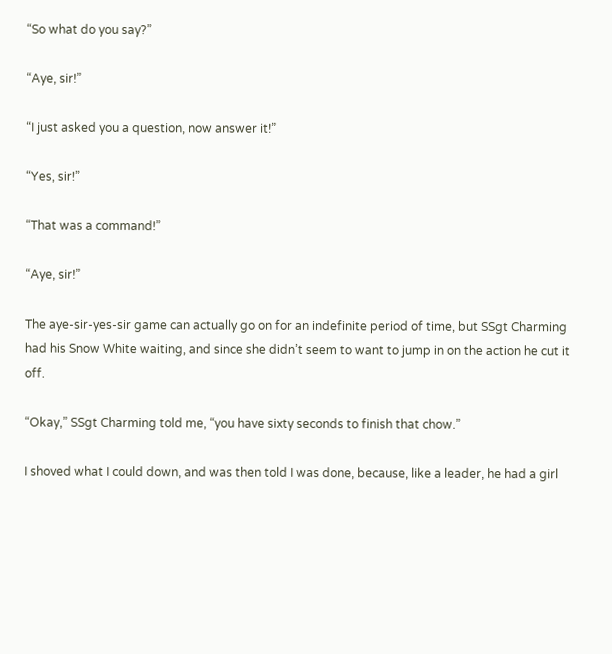“So what do you say?”

“Aye, sir!”

“I just asked you a question, now answer it!”

“Yes, sir!”

“That was a command!”

“Aye, sir!”

The aye-sir-yes-sir game can actually go on for an indefinite period of time, but SSgt Charming had his Snow White waiting, and since she didn’t seem to want to jump in on the action he cut it off.

“Okay,” SSgt Charming told me, “you have sixty seconds to finish that chow.”

I shoved what I could down, and was then told I was done, because, like a leader, he had a girl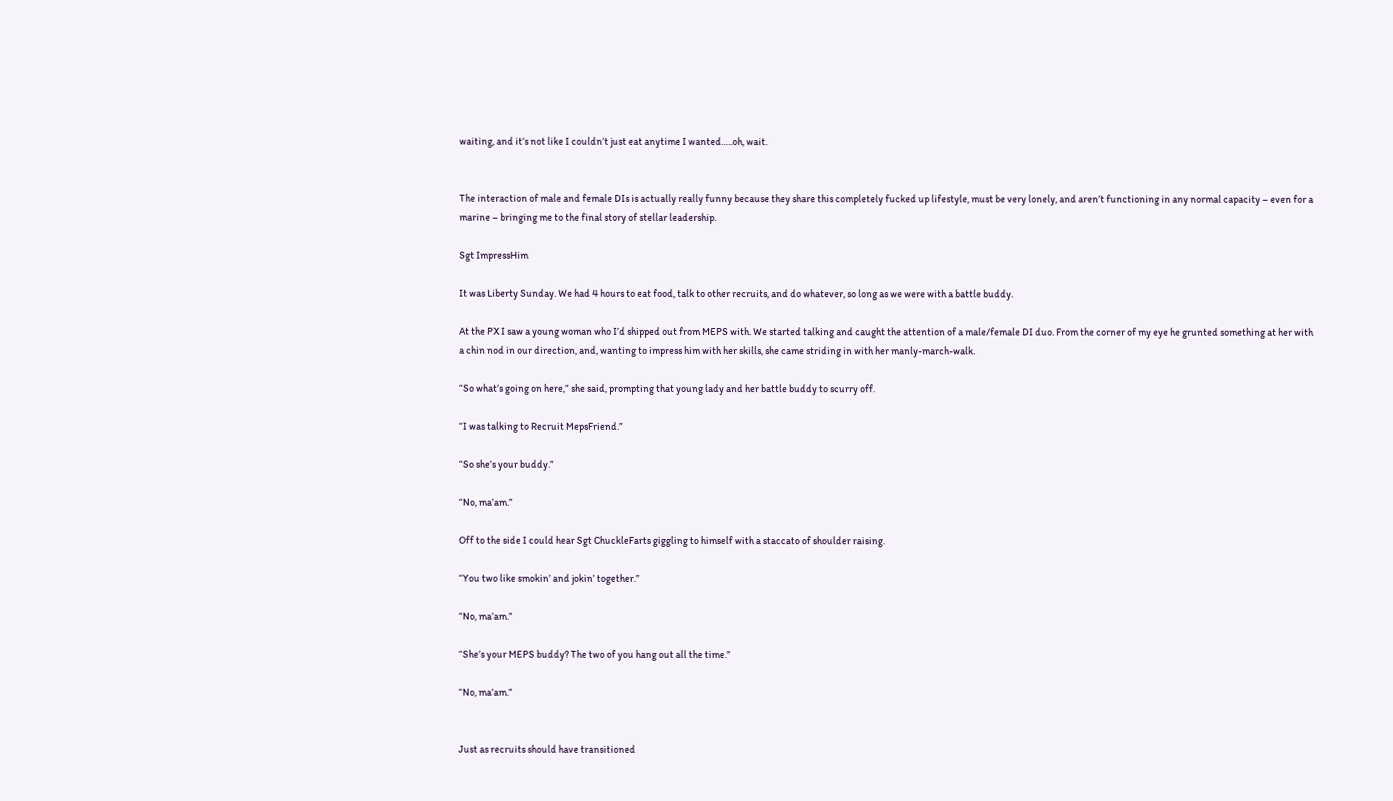waiting, and it’s not like I couldn’t just eat anytime I wanted…..oh, wait.


The interaction of male and female DIs is actually really funny because they share this completely fucked up lifestyle, must be very lonely, and aren’t functioning in any normal capacity – even for a marine – bringing me to the final story of stellar leadership.

Sgt ImpressHim

It was Liberty Sunday. We had 4 hours to eat food, talk to other recruits, and do whatever, so long as we were with a battle buddy.

At the PX I saw a young woman who I’d shipped out from MEPS with. We started talking and caught the attention of a male/female DI duo. From the corner of my eye he grunted something at her with a chin nod in our direction, and, wanting to impress him with her skills, she came striding in with her manly-march-walk.

“So what’s going on here,” she said, prompting that young lady and her battle buddy to scurry off.

“I was talking to Recruit MepsFriend.”

“So she’s your buddy.”

“No, ma’am.”

Off to the side I could hear Sgt ChuckleFarts giggling to himself with a staccato of shoulder raising.

“You two like smokin’ and jokin’ together.”

“No, ma’am.”

“She’s your MEPS buddy? The two of you hang out all the time.”

“No, ma’am.”


Just as recruits should have transitioned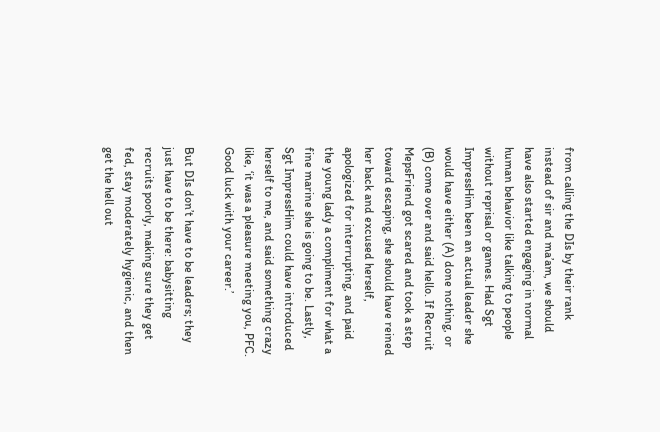from calling the DIs by their rank instead of sir and ma’am, we should have also started engaging in normal human behavior like talking to people without reprisal or games. Had Sgt ImpressHim been an actual leader she would have either (A) done nothing, or (B) come over and said hello. If Recruit MepsFriend got scared and took a step toward escaping, she should have reined her back and excused herself, apologized for interrupting, and paid the young lady a compliment for what a fine marine she is going to be. Lastly, Sgt ImpressHim could have introduced herself to me, and said something crazy like, ‘it was a pleasure meeting you, PFC. Good luck with your career.’

But DIs don’t have to be leaders; they just have to be there: babysitting recruits poorly, making sure they get fed, stay moderately hygienic, and then get the hell out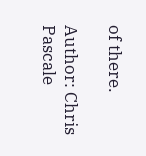of there.

Author: Chris Pascale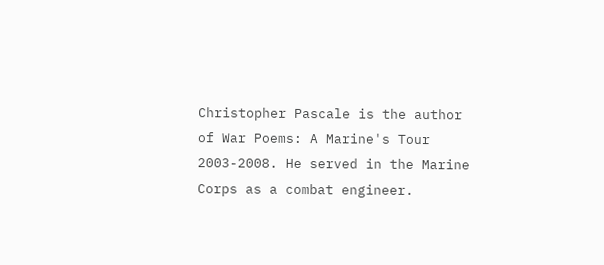Christopher Pascale is the author of War Poems: A Marine's Tour 2003-2008. He served in the Marine Corps as a combat engineer.